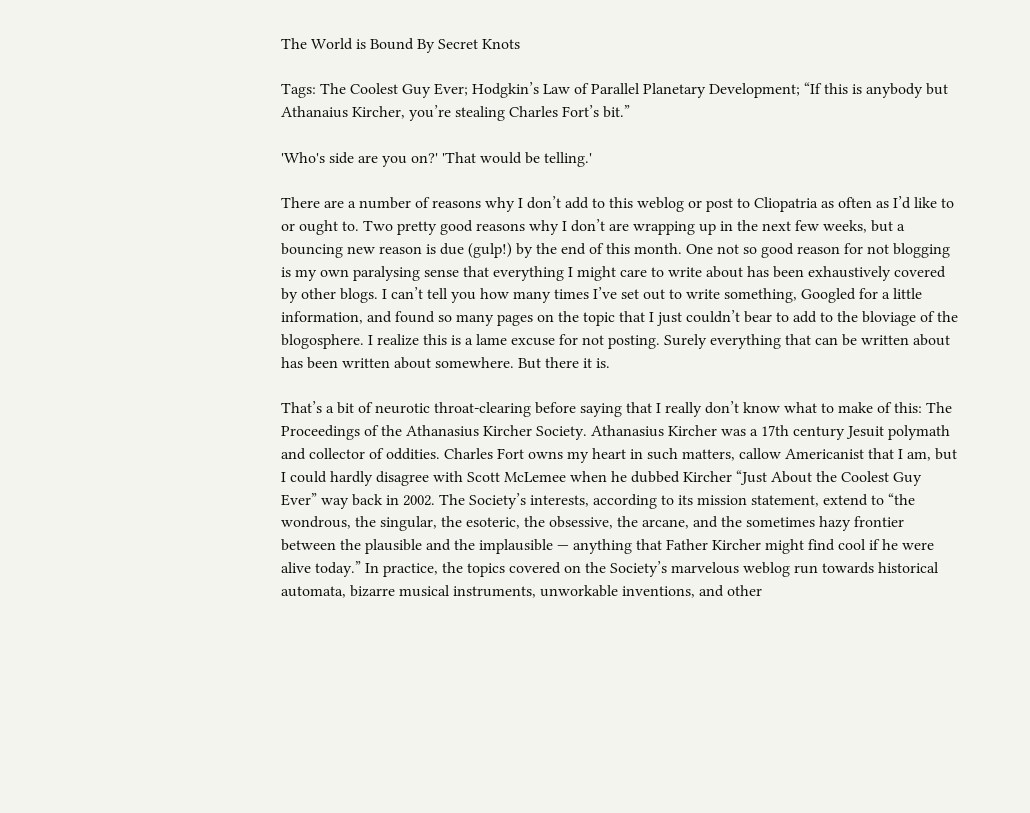The World is Bound By Secret Knots

Tags: The Coolest Guy Ever; Hodgkin’s Law of Parallel Planetary Development; “If this is anybody but Athanaius Kircher, you’re stealing Charles Fort’s bit.”

'Who's side are you on?' 'That would be telling.'

There are a number of reasons why I don’t add to this weblog or post to Cliopatria as often as I’d like to or ought to. Two pretty good reasons why I don’t are wrapping up in the next few weeks, but a bouncing new reason is due (gulp!) by the end of this month. One not so good reason for not blogging is my own paralysing sense that everything I might care to write about has been exhaustively covered by other blogs. I can’t tell you how many times I’ve set out to write something, Googled for a little information, and found so many pages on the topic that I just couldn’t bear to add to the bloviage of the blogosphere. I realize this is a lame excuse for not posting. Surely everything that can be written about has been written about somewhere. But there it is.

That’s a bit of neurotic throat-clearing before saying that I really don’t know what to make of this: The Proceedings of the Athanasius Kircher Society. Athanasius Kircher was a 17th century Jesuit polymath and collector of oddities. Charles Fort owns my heart in such matters, callow Americanist that I am, but I could hardly disagree with Scott McLemee when he dubbed Kircher “Just About the Coolest Guy Ever” way back in 2002. The Society’s interests, according to its mission statement, extend to “the wondrous, the singular, the esoteric, the obsessive, the arcane, and the sometimes hazy frontier between the plausible and the implausible — anything that Father Kircher might find cool if he were alive today.” In practice, the topics covered on the Society’s marvelous weblog run towards historical automata, bizarre musical instruments, unworkable inventions, and other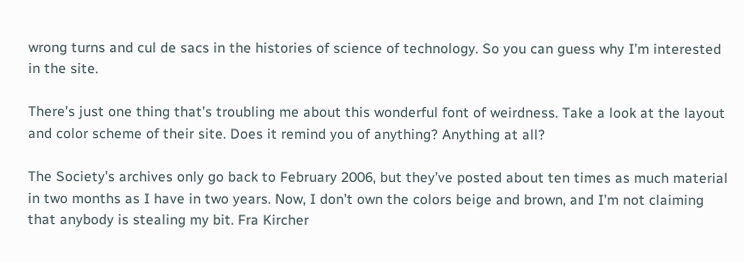wrong turns and cul de sacs in the histories of science of technology. So you can guess why I’m interested in the site.

There’s just one thing that’s troubling me about this wonderful font of weirdness. Take a look at the layout and color scheme of their site. Does it remind you of anything? Anything at all?

The Society’s archives only go back to February 2006, but they’ve posted about ten times as much material in two months as I have in two years. Now, I don’t own the colors beige and brown, and I’m not claiming that anybody is stealing my bit. Fra Kircher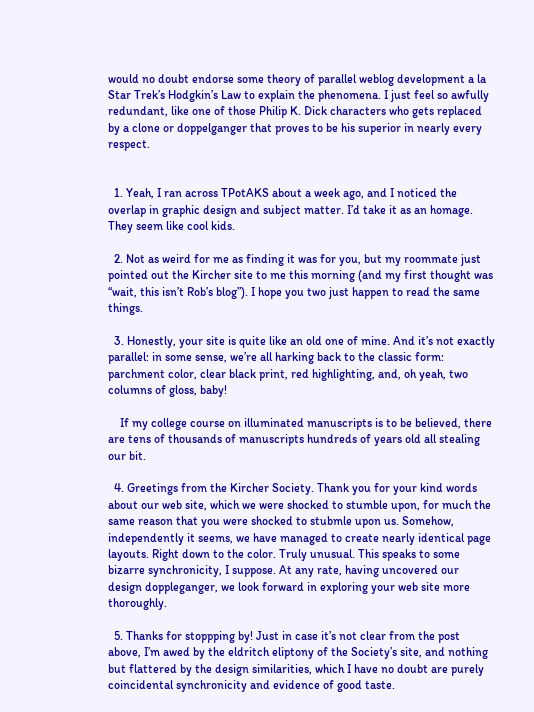would no doubt endorse some theory of parallel weblog development a la Star Trek’s Hodgkin’s Law to explain the phenomena. I just feel so awfully redundant, like one of those Philip K. Dick characters who gets replaced by a clone or doppelganger that proves to be his superior in nearly every respect.


  1. Yeah, I ran across TPotAKS about a week ago, and I noticed the overlap in graphic design and subject matter. I’d take it as an homage. They seem like cool kids.

  2. Not as weird for me as finding it was for you, but my roommate just pointed out the Kircher site to me this morning (and my first thought was “wait, this isn’t Rob’s blog”). I hope you two just happen to read the same things.

  3. Honestly, your site is quite like an old one of mine. And it’s not exactly parallel: in some sense, we’re all harking back to the classic form: parchment color, clear black print, red highlighting, and, oh yeah, two columns of gloss, baby!

    If my college course on illuminated manuscripts is to be believed, there are tens of thousands of manuscripts hundreds of years old all stealing our bit.

  4. Greetings from the Kircher Society. Thank you for your kind words about our web site, which we were shocked to stumble upon, for much the same reason that you were shocked to stubmle upon us. Somehow, independently it seems, we have managed to create nearly identical page layouts. Right down to the color. Truly unusual. This speaks to some bizarre synchronicity, I suppose. At any rate, having uncovered our design doppleganger, we look forward in exploring your web site more thoroughly.

  5. Thanks for stoppping by! Just in case it’s not clear from the post above, I’m awed by the eldritch eliptony of the Society’s site, and nothing but flattered by the design similarities, which I have no doubt are purely coincidental synchronicity and evidence of good taste.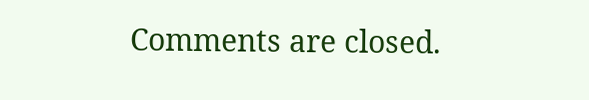Comments are closed.